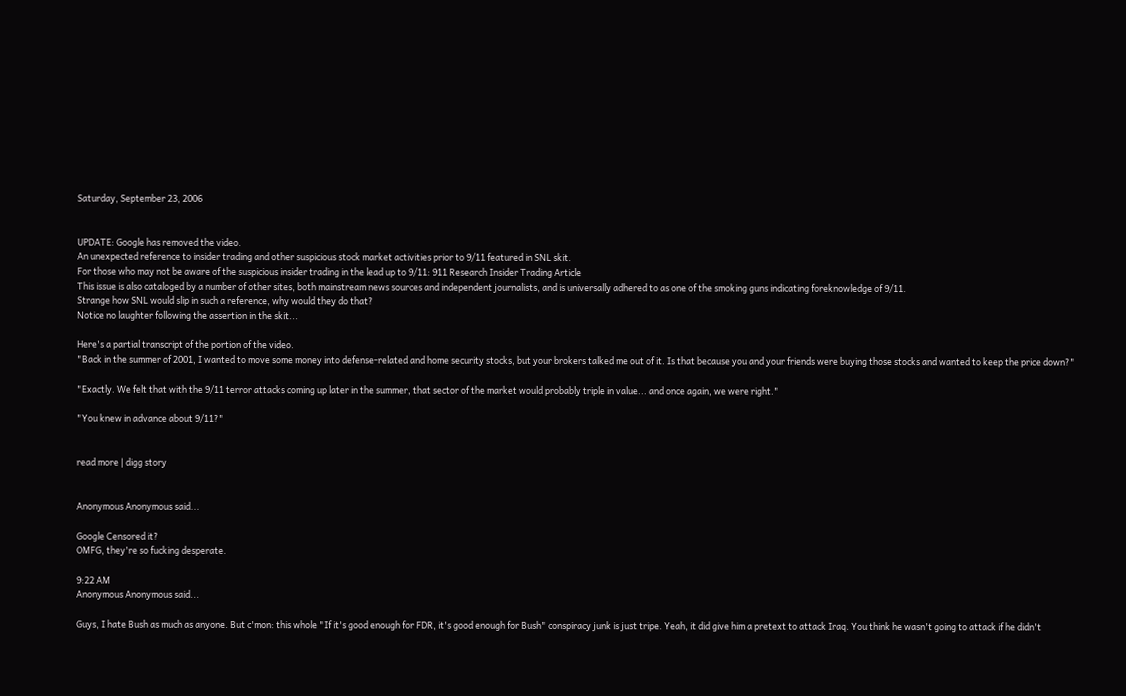Saturday, September 23, 2006


UPDATE: Google has removed the video.
An unexpected reference to insider trading and other suspicious stock market activities prior to 9/11 featured in SNL skit.
For those who may not be aware of the suspicious insider trading in the lead up to 9/11: 911 Research Insider Trading Article
This issue is also cataloged by a number of other sites, both mainstream news sources and independent journalists, and is universally adhered to as one of the smoking guns indicating foreknowledge of 9/11.
Strange how SNL would slip in such a reference, why would they do that?
Notice no laughter following the assertion in the skit...

Here's a partial transcript of the portion of the video.
"Back in the summer of 2001, I wanted to move some money into defense-related and home security stocks, but your brokers talked me out of it. Is that because you and your friends were buying those stocks and wanted to keep the price down?"

"Exactly. We felt that with the 9/11 terror attacks coming up later in the summer, that sector of the market would probably triple in value... and once again, we were right."

"You knew in advance about 9/11?"


read more | digg story


Anonymous Anonymous said...

Google Censored it?
OMFG, they're so fucking desperate.

9:22 AM
Anonymous Anonymous said...

Guys, I hate Bush as much as anyone. But c'mon: this whole "If it's good enough for FDR, it's good enough for Bush" conspiracy junk is just tripe. Yeah, it did give him a pretext to attack Iraq. You think he wasn't going to attack if he didn't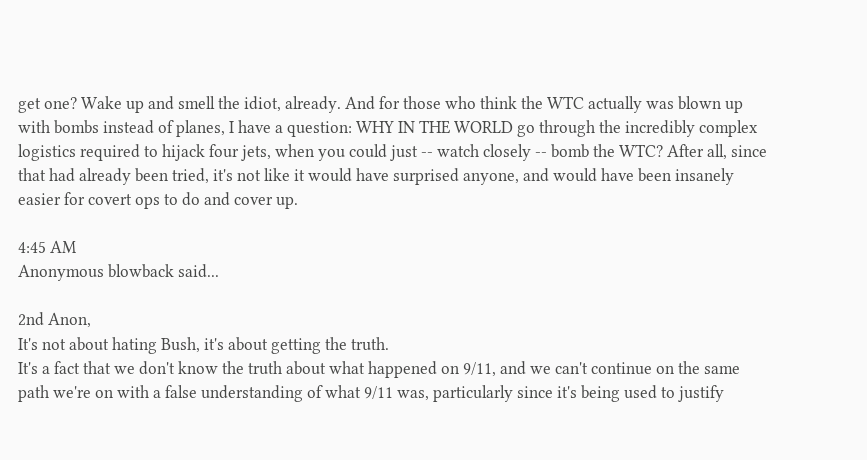get one? Wake up and smell the idiot, already. And for those who think the WTC actually was blown up with bombs instead of planes, I have a question: WHY IN THE WORLD go through the incredibly complex logistics required to hijack four jets, when you could just -- watch closely -- bomb the WTC? After all, since that had already been tried, it's not like it would have surprised anyone, and would have been insanely easier for covert ops to do and cover up.

4:45 AM
Anonymous blowback said...

2nd Anon,
It's not about hating Bush, it's about getting the truth.
It's a fact that we don't know the truth about what happened on 9/11, and we can't continue on the same path we're on with a false understanding of what 9/11 was, particularly since it's being used to justify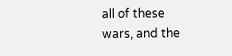all of these wars, and the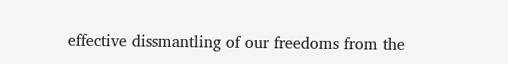effective dissmantling of our freedoms from the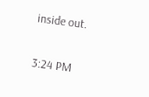inside out.

3:24 PM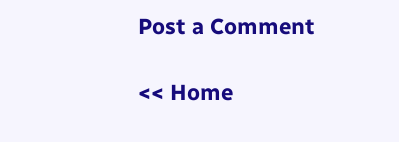Post a Comment

<< Home